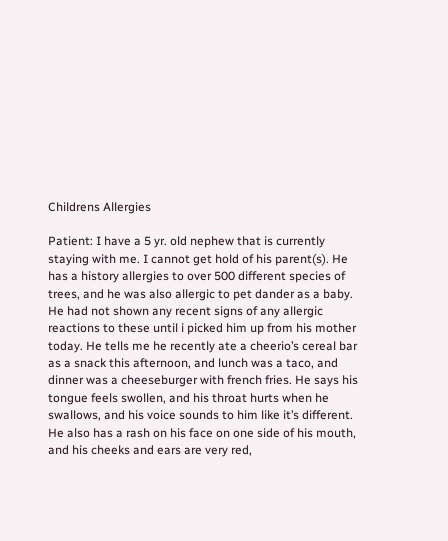Childrens Allergies

Patient: I have a 5 yr. old nephew that is currently staying with me. I cannot get hold of his parent(s). He has a history allergies to over 500 different species of trees, and he was also allergic to pet dander as a baby. He had not shown any recent signs of any allergic reactions to these until i picked him up from his mother today. He tells me he recently ate a cheerio’s cereal bar as a snack this afternoon, and lunch was a taco, and dinner was a cheeseburger with french fries. He says his tongue feels swollen, and his throat hurts when he swallows, and his voice sounds to him like it’s different. He also has a rash on his face on one side of his mouth, and his cheeks and ears are very red,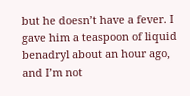but he doesn’t have a fever. I gave him a teaspoon of liquid benadryl about an hour ago, and I’m not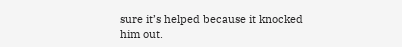sure it’s helped because it knocked him out.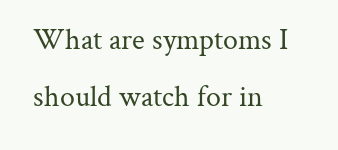What are symptoms I should watch for in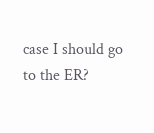case I should go to the ER?